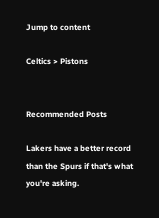Jump to content

Celtics > Pistons


Recommended Posts

Lakers have a better record than the Spurs if that's what you're asking.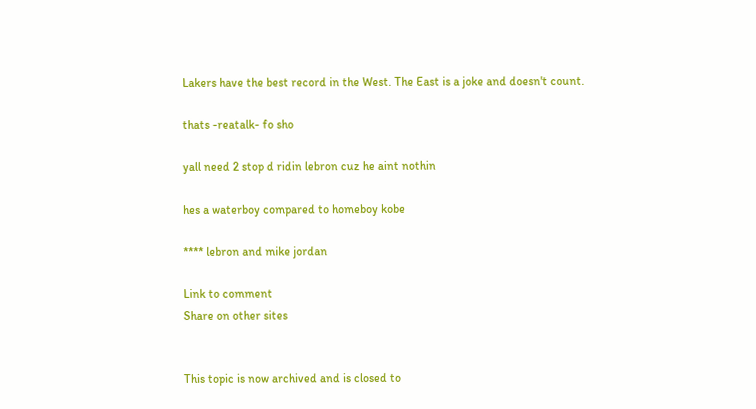Lakers have the best record in the West. The East is a joke and doesn't count.

thats -reatalk- fo sho

yall need 2 stop d ridin lebron cuz he aint nothin

hes a waterboy compared to homeboy kobe

**** lebron and mike jordan

Link to comment
Share on other sites


This topic is now archived and is closed to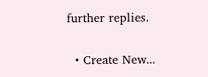further replies.

  • Create New...